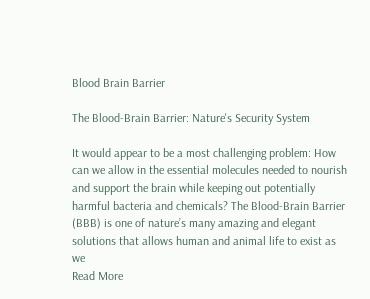Blood Brain Barrier

The Blood-Brain Barrier: Nature's Security System

It would appear to be a most challenging problem: How can we allow in the essential molecules needed to nourish and support the brain while keeping out potentially harmful bacteria and chemicals? The Blood-Brain Barrier (BBB) is one of nature’s many amazing and elegant solutions that allows human and animal life to exist as we
Read More